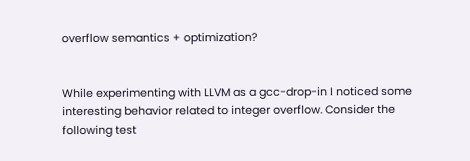overflow semantics + optimization?


While experimenting with LLVM as a gcc-drop-in I noticed some
interesting behavior related to integer overflow. Consider the
following test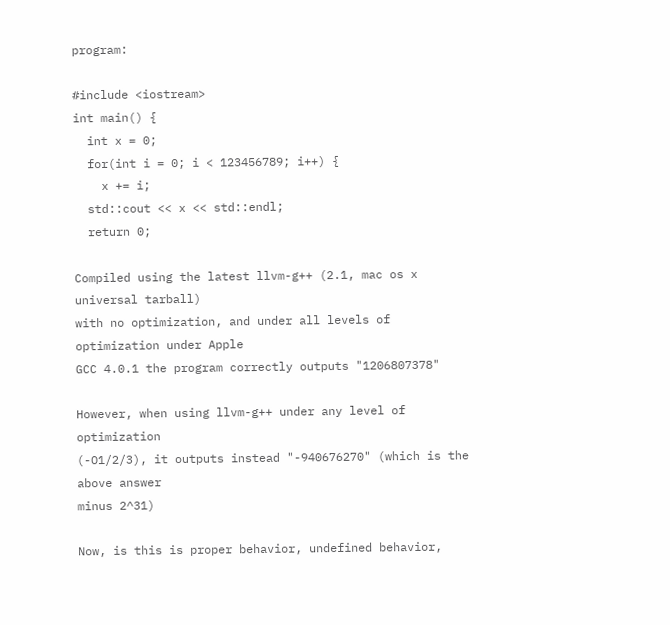program:

#include <iostream>
int main() {
  int x = 0;
  for(int i = 0; i < 123456789; i++) {
    x += i;
  std::cout << x << std::endl;
  return 0;

Compiled using the latest llvm-g++ (2.1, mac os x universal tarball)
with no optimization, and under all levels of optimization under Apple
GCC 4.0.1 the program correctly outputs "1206807378"

However, when using llvm-g++ under any level of optimization
(-O1/2/3), it outputs instead "-940676270" (which is the above answer
minus 2^31)

Now, is this is proper behavior, undefined behavior,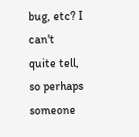bug, etc? I can't
quite tell, so perhaps someone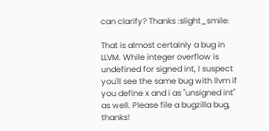can clarify? Thanks :slight_smile:

That is almost certainly a bug in LLVM. While integer overflow is undefined for signed int, I suspect you'll see the same bug with llvm if you define x and i as "unsigned int" as well. Please file a bugzilla bug, thanks!